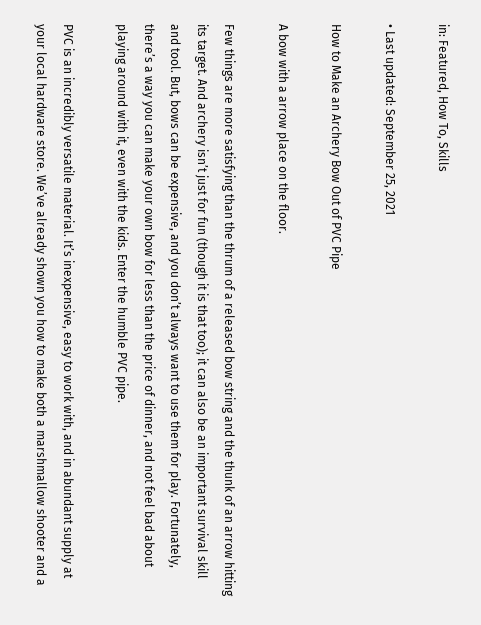in: Featured, How To, Skills

• Last updated: September 25, 2021

How to Make an Archery Bow Out of PVC Pipe

A bow with a arrow place on the floor.

Few things are more satisfying than the thrum of a released bow string and the thunk of an arrow hitting its target. And archery isn’t just for fun (though it is that too); it can also be an important survival skill and tool. But, bows can be expensive, and you don’t always want to use them for play. Fortunately, there’s a way you can make your own bow for less than the price of dinner, and not feel bad about playing around with it, even with the kids. Enter the humble PVC pipe.

PVC is an incredibly versatile material. It’s inexpensive, easy to work with, and in abundant supply at your local hardware store. We’ve already shown you how to make both a marshmallow shooter and a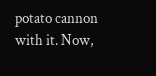potato cannon with it. Now,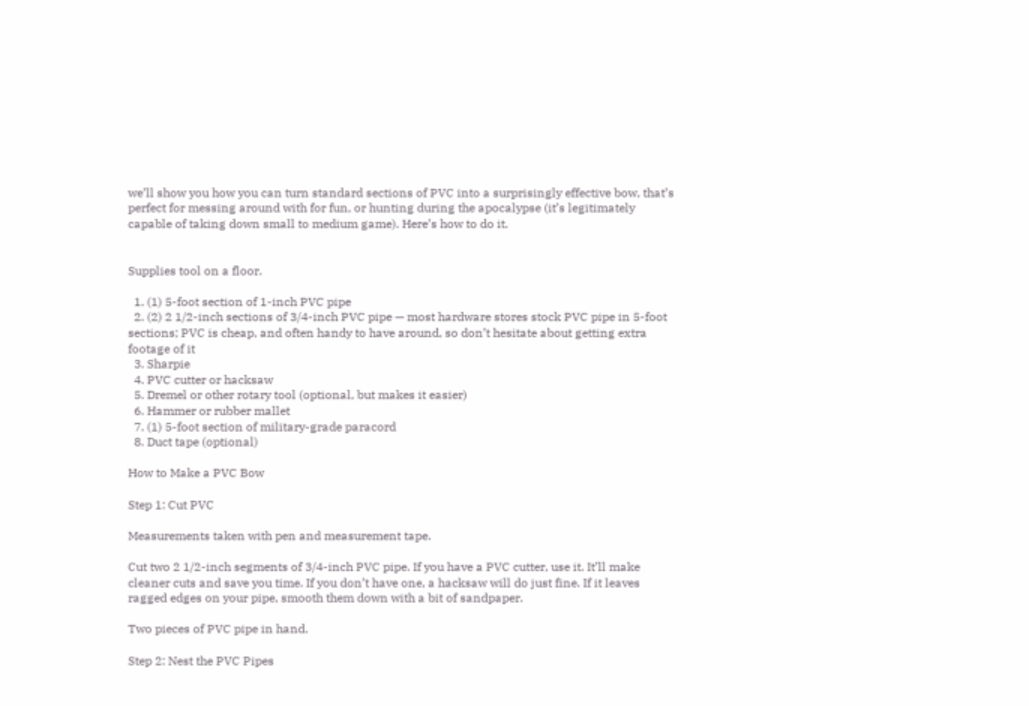we’ll show you how you can turn standard sections of PVC into a surprisingly effective bow, that’s perfect for messing around with for fun, or hunting during the apocalypse (it’s legitimately capable of taking down small to medium game). Here’s how to do it.


Supplies tool on a floor.

  1. (1) 5-foot section of 1-inch PVC pipe
  2. (2) 2 1/2-inch sections of 3/4-inch PVC pipe — most hardware stores stock PVC pipe in 5-foot sections; PVC is cheap, and often handy to have around, so don’t hesitate about getting extra footage of it
  3. Sharpie
  4. PVC cutter or hacksaw
  5. Dremel or other rotary tool (optional, but makes it easier)
  6. Hammer or rubber mallet
  7. (1) 5-foot section of military-grade paracord
  8. Duct tape (optional)

How to Make a PVC Bow

Step 1: Cut PVC

Measurements taken with pen and measurement tape.

Cut two 2 1/2-inch segments of 3/4-inch PVC pipe. If you have a PVC cutter, use it. It’ll make cleaner cuts and save you time. If you don’t have one, a hacksaw will do just fine. If it leaves ragged edges on your pipe, smooth them down with a bit of sandpaper.

Two pieces of PVC pipe in hand.

Step 2: Nest the PVC Pipes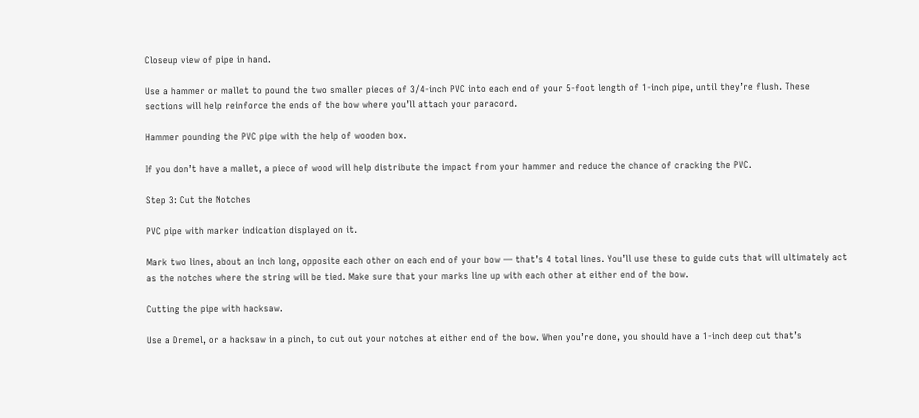Closeup view of pipe in hand.

Use a hammer or mallet to pound the two smaller pieces of 3/4-inch PVC into each end of your 5-foot length of 1-inch pipe, until they’re flush. These sections will help reinforce the ends of the bow where you’ll attach your paracord.

Hammer pounding the PVC pipe with the help of wooden box.

If you don’t have a mallet, a piece of wood will help distribute the impact from your hammer and reduce the chance of cracking the PVC.

Step 3: Cut the Notches

PVC pipe with marker indication displayed on it.

Mark two lines, about an inch long, opposite each other on each end of your bow — that’s 4 total lines. You’ll use these to guide cuts that will ultimately act as the notches where the string will be tied. Make sure that your marks line up with each other at either end of the bow.

Cutting the pipe with hacksaw.

Use a Dremel, or a hacksaw in a pinch, to cut out your notches at either end of the bow. When you’re done, you should have a 1-inch deep cut that’s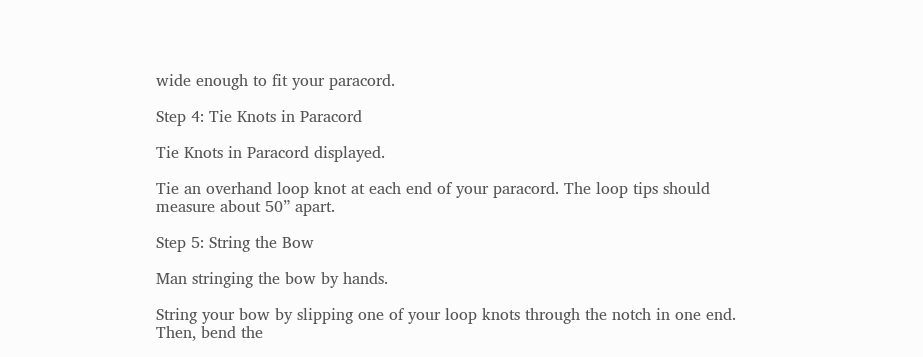wide enough to fit your paracord.

Step 4: Tie Knots in Paracord

Tie Knots in Paracord displayed.

Tie an overhand loop knot at each end of your paracord. The loop tips should measure about 50” apart.

Step 5: String the Bow

Man stringing the bow by hands.

String your bow by slipping one of your loop knots through the notch in one end. Then, bend the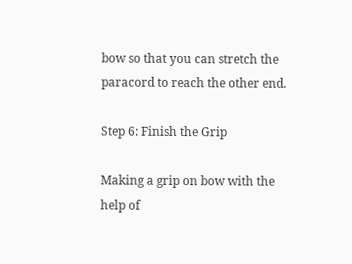bow so that you can stretch the paracord to reach the other end.

Step 6: Finish the Grip

Making a grip on bow with the help of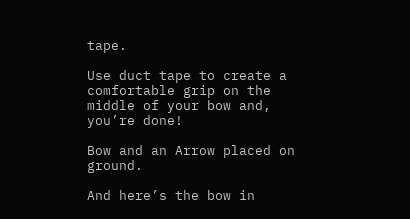tape.

Use duct tape to create a comfortable grip on the middle of your bow and, you’re done!

Bow and an Arrow placed on ground.

And here’s the bow in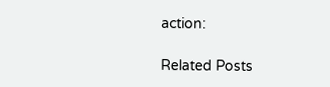action:

Related Posts